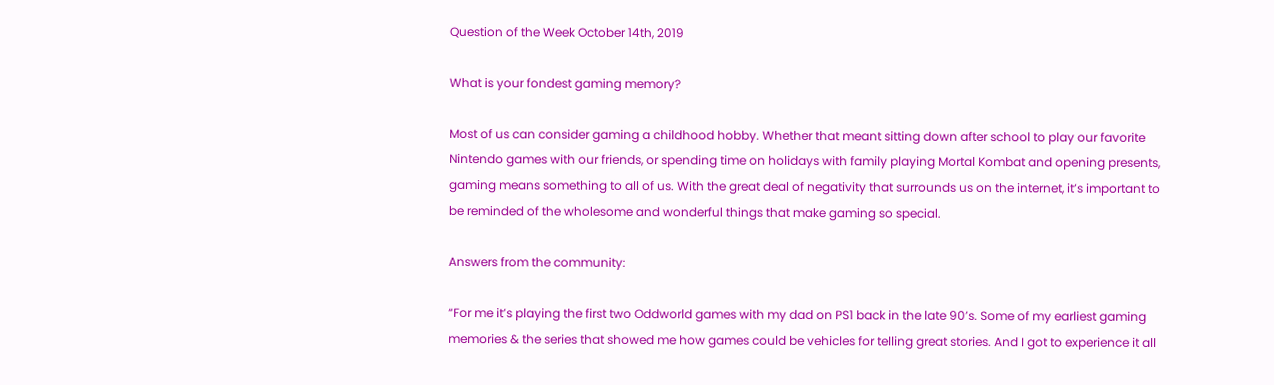Question of the Week October 14th, 2019

What is your fondest gaming memory?

Most of us can consider gaming a childhood hobby. Whether that meant sitting down after school to play our favorite Nintendo games with our friends, or spending time on holidays with family playing Mortal Kombat and opening presents, gaming means something to all of us. With the great deal of negativity that surrounds us on the internet, it’s important to be reminded of the wholesome and wonderful things that make gaming so special.

Answers from the community:

“For me it’s playing the first two Oddworld games with my dad on PS1 back in the late 90’s. Some of my earliest gaming memories & the series that showed me how games could be vehicles for telling great stories. And I got to experience it all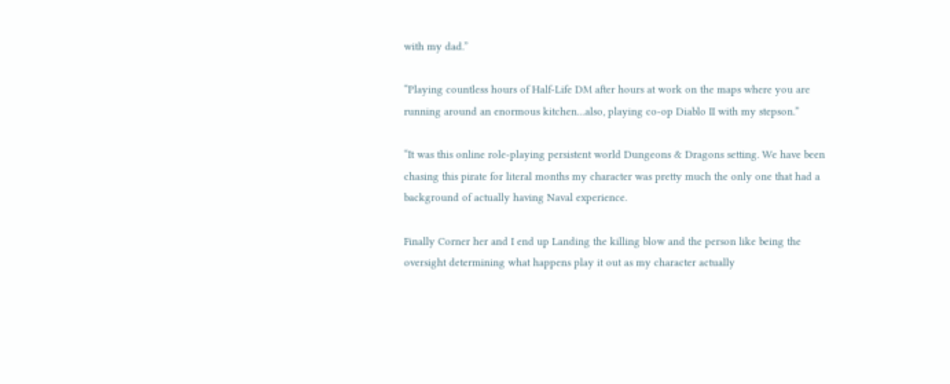with my dad.”

“Playing countless hours of Half-Life DM after hours at work on the maps where you are running around an enormous kitchen…also, playing co-op Diablo II with my stepson.”

“It was this online role-playing persistent world Dungeons & Dragons setting. We have been chasing this pirate for literal months my character was pretty much the only one that had a background of actually having Naval experience.

Finally Corner her and I end up Landing the killing blow and the person like being the oversight determining what happens play it out as my character actually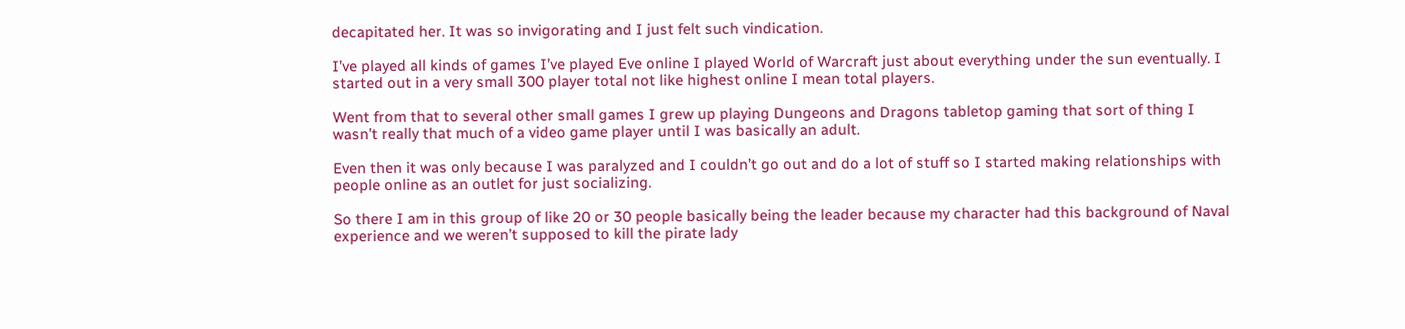decapitated her. It was so invigorating and I just felt such vindication.

I’ve played all kinds of games I’ve played Eve online I played World of Warcraft just about everything under the sun eventually. I started out in a very small 300 player total not like highest online I mean total players.

Went from that to several other small games I grew up playing Dungeons and Dragons tabletop gaming that sort of thing I wasn’t really that much of a video game player until I was basically an adult.

Even then it was only because I was paralyzed and I couldn’t go out and do a lot of stuff so I started making relationships with people online as an outlet for just socializing.

So there I am in this group of like 20 or 30 people basically being the leader because my character had this background of Naval experience and we weren’t supposed to kill the pirate lady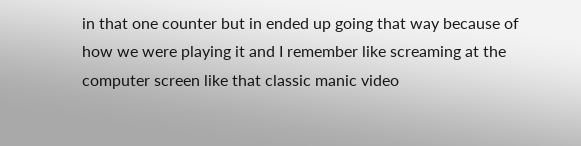in that one counter but in ended up going that way because of how we were playing it and I remember like screaming at the computer screen like that classic manic video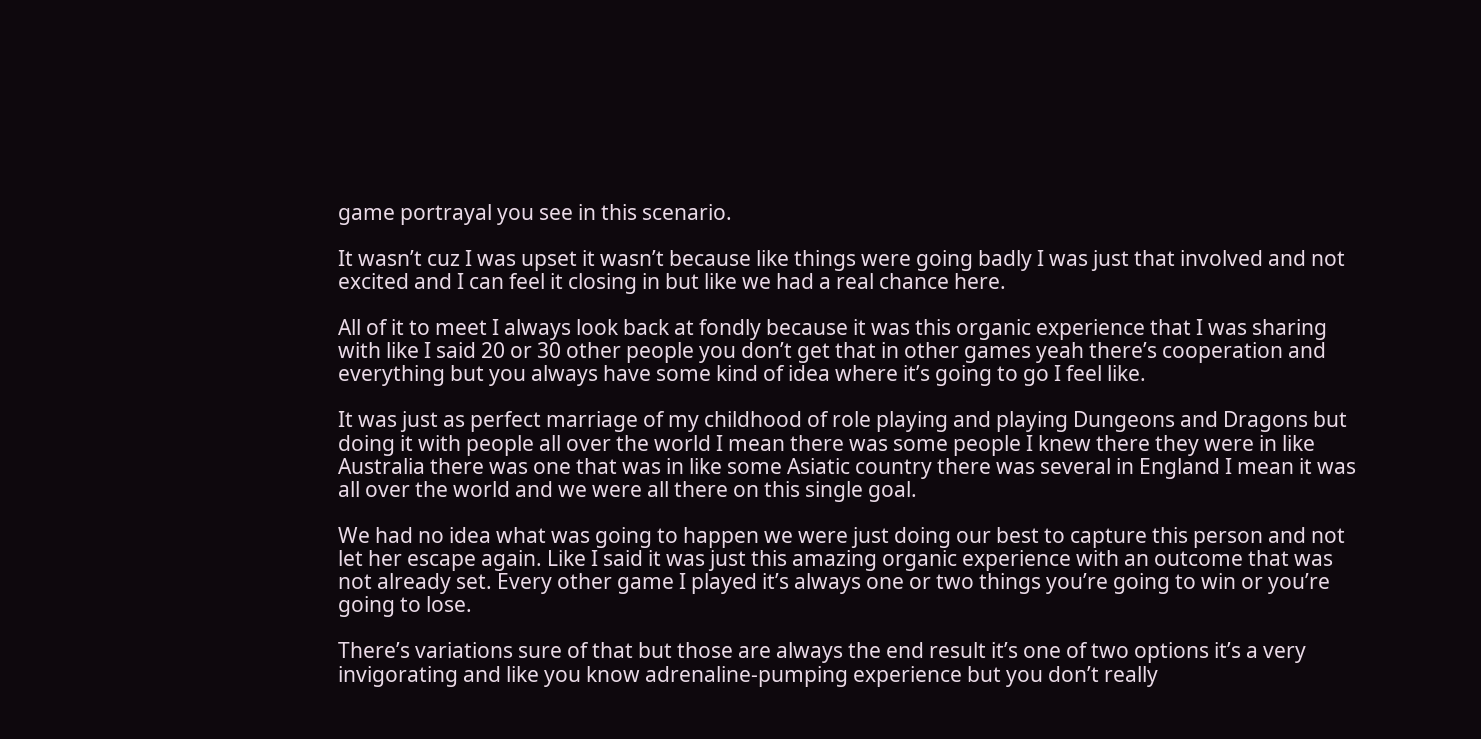game portrayal you see in this scenario.

It wasn’t cuz I was upset it wasn’t because like things were going badly I was just that involved and not excited and I can feel it closing in but like we had a real chance here.

All of it to meet I always look back at fondly because it was this organic experience that I was sharing with like I said 20 or 30 other people you don’t get that in other games yeah there’s cooperation and everything but you always have some kind of idea where it’s going to go I feel like.

It was just as perfect marriage of my childhood of role playing and playing Dungeons and Dragons but doing it with people all over the world I mean there was some people I knew there they were in like Australia there was one that was in like some Asiatic country there was several in England I mean it was all over the world and we were all there on this single goal.

We had no idea what was going to happen we were just doing our best to capture this person and not let her escape again. Like I said it was just this amazing organic experience with an outcome that was not already set. Every other game I played it’s always one or two things you’re going to win or you’re going to lose.

There’s variations sure of that but those are always the end result it’s one of two options it’s a very invigorating and like you know adrenaline-pumping experience but you don’t really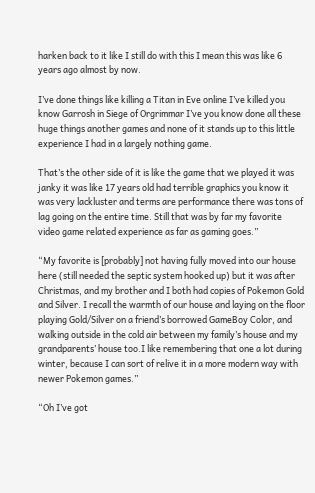harken back to it like I still do with this I mean this was like 6 years ago almost by now.

I’ve done things like killing a Titan in Eve online I’ve killed you know Garrosh in Siege of Orgrimmar I’ve you know done all these huge things another games and none of it stands up to this little experience I had in a largely nothing game.

That’s the other side of it is like the game that we played it was janky it was like 17 years old had terrible graphics you know it was very lackluster and terms are performance there was tons of lag going on the entire time. Still that was by far my favorite video game related experience as far as gaming goes.”

“My favorite is [probably] not having fully moved into our house here (still needed the septic system hooked up) but it was after Christmas, and my brother and I both had copies of Pokemon Gold and Silver. I recall the warmth of our house and laying on the floor playing Gold/Silver on a friend’s borrowed GameBoy Color, and walking outside in the cold air between my family’s house and my grandparents’ house too.I like remembering that one a lot during winter, because I can sort of relive it in a more modern way with newer Pokemon games.”

“Oh I’ve got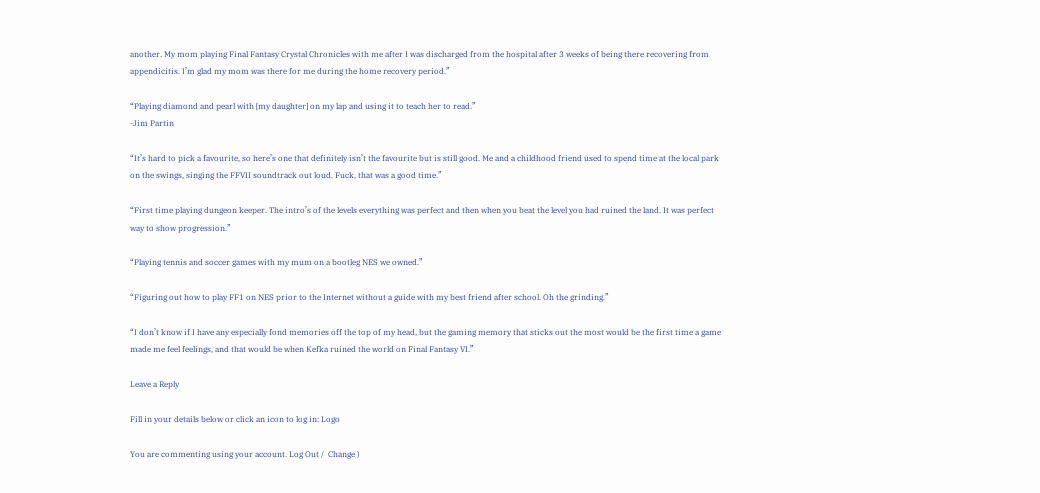another. My mom playing Final Fantasy Crystal Chronicles with me after I was discharged from the hospital after 3 weeks of being there recovering from appendicitis. I’m glad my mom was there for me during the home recovery period.”

“Playing diamond and pearl with [my daughter] on my lap and using it to teach her to read.”
-Jim Partin

“It’s hard to pick a favourite, so here’s one that definitely isn’t the favourite but is still good. Me and a childhood friend used to spend time at the local park on the swings, singing the FFVII soundtrack out loud. Fuck, that was a good time.”

“First time playing dungeon keeper. The intro’s of the levels everything was perfect and then when you beat the level you had ruined the land. It was perfect way to show progression.”

“Playing tennis and soccer games with my mum on a bootleg NES we owned.”

“Figuring out how to play FF1 on NES prior to the Internet without a guide with my best friend after school. Oh the grinding.”

“I don’t know if I have any especially fond memories off the top of my head, but the gaming memory that sticks out the most would be the first time a game made me feel feelings, and that would be when Kefka ruined the world on Final Fantasy VI.”

Leave a Reply

Fill in your details below or click an icon to log in: Logo

You are commenting using your account. Log Out /  Change )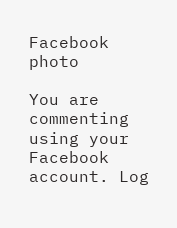Facebook photo

You are commenting using your Facebook account. Log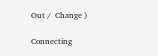Out /  Change )

Connecting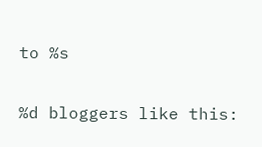to %s

%d bloggers like this: